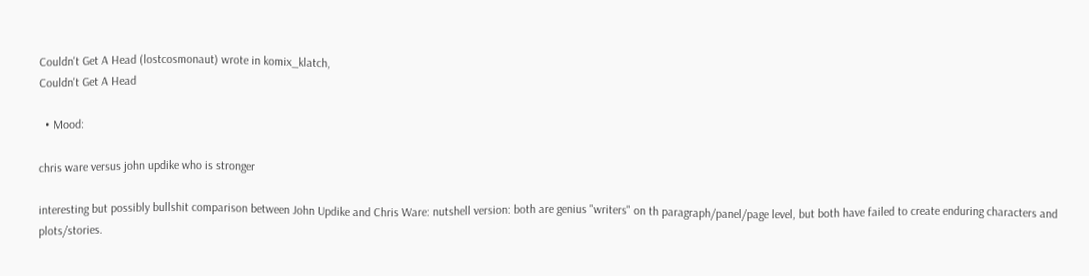Couldn't Get A Head (lostcosmonaut) wrote in komix_klatch,
Couldn't Get A Head

  • Mood:

chris ware versus john updike who is stronger

interesting but possibly bullshit comparison between John Updike and Chris Ware: nutshell version: both are genius "writers" on th paragraph/panel/page level, but both have failed to create enduring characters and plots/stories.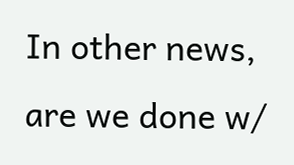In other news, are we done w/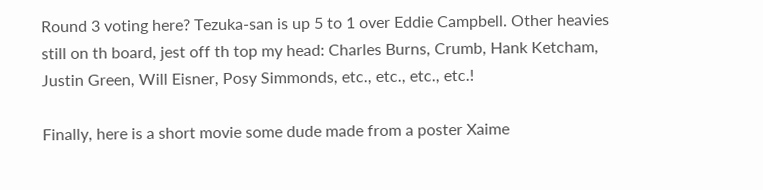Round 3 voting here? Tezuka-san is up 5 to 1 over Eddie Campbell. Other heavies still on th board, jest off th top my head: Charles Burns, Crumb, Hank Ketcham, Justin Green, Will Eisner, Posy Simmonds, etc., etc., etc., etc.!

Finally, here is a short movie some dude made from a poster Xaime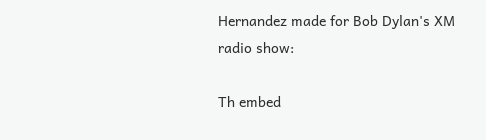Hernandez made for Bob Dylan's XM radio show:

Th embed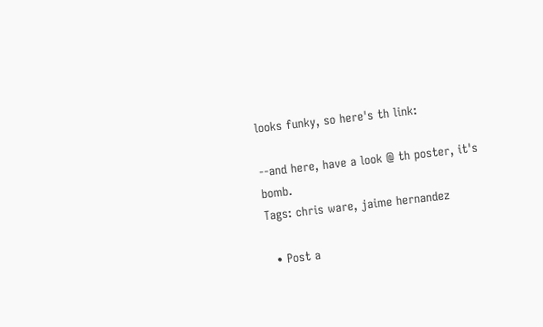looks funky, so here's th link:

--and here, have a look @ th poster, it's bomb.
Tags: chris ware, jaime hernandez

  • Post a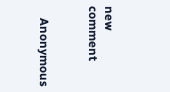new comment


    Anonymous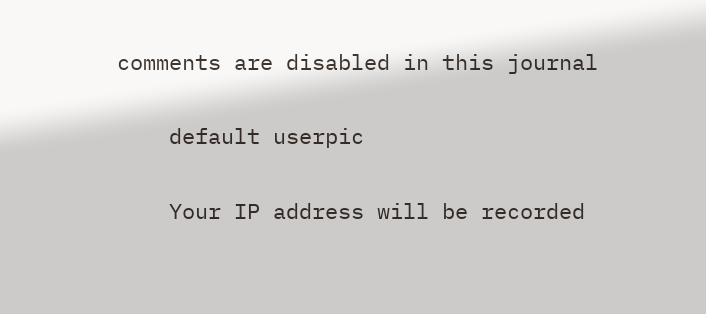comments are disabled in this journal

    default userpic

    Your IP address will be recorded